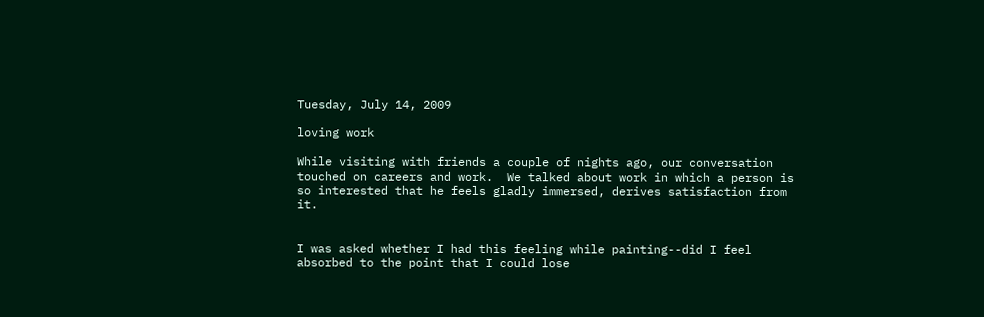Tuesday, July 14, 2009

loving work

While visiting with friends a couple of nights ago, our conversation touched on careers and work.  We talked about work in which a person is so interested that he feels gladly immersed, derives satisfaction from it.


I was asked whether I had this feeling while painting--did I feel absorbed to the point that I could lose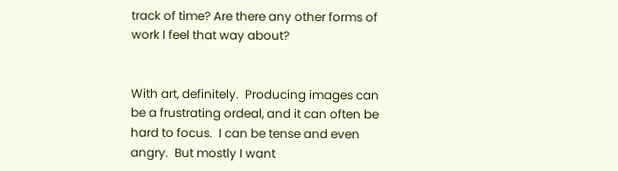track of time? Are there any other forms of work I feel that way about?


With art, definitely.  Producing images can be a frustrating ordeal, and it can often be hard to focus.  I can be tense and even angry.  But mostly I want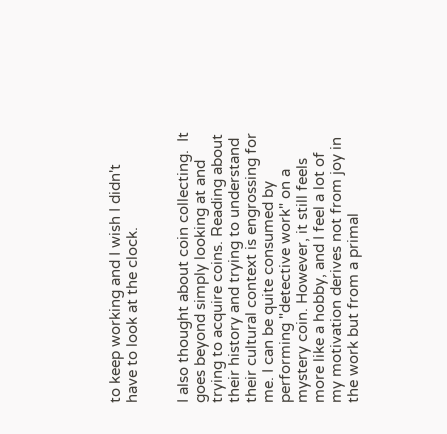to keep working and I wish I didn't have to look at the clock.


I also thought about coin collecting.  It goes beyond simply looking at and trying to acquire coins. Reading about their history and trying to understand their cultural context is engrossing for me. I can be quite consumed by performing "detective work" on a mystery coin. However, it still feels more like a hobby, and I feel a lot of my motivation derives not from joy in the work but from a primal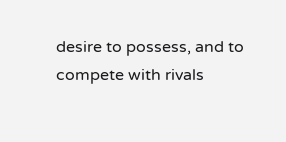desire to possess, and to compete with rivals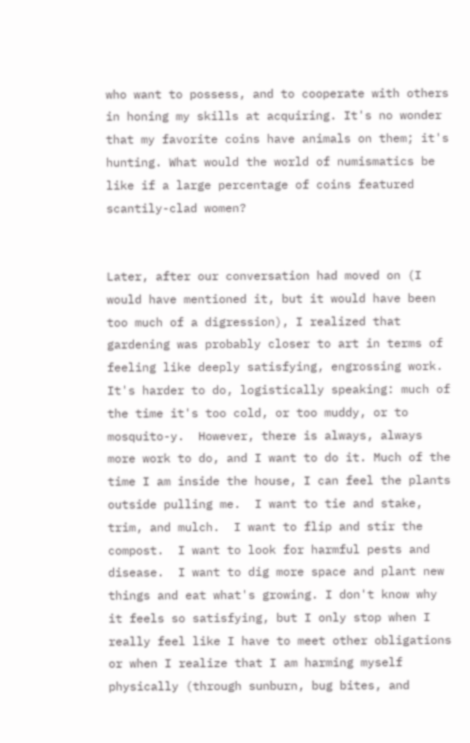who want to possess, and to cooperate with others in honing my skills at acquiring. It's no wonder that my favorite coins have animals on them; it's hunting. What would the world of numismatics be like if a large percentage of coins featured scantily-clad women?


Later, after our conversation had moved on (I would have mentioned it, but it would have been too much of a digression), I realized that gardening was probably closer to art in terms of feeling like deeply satisfying, engrossing work.  It's harder to do, logistically speaking: much of the time it's too cold, or too muddy, or to mosquito-y.  However, there is always, always more work to do, and I want to do it. Much of the time I am inside the house, I can feel the plants outside pulling me.  I want to tie and stake, trim, and mulch.  I want to flip and stir the compost.  I want to look for harmful pests and disease.  I want to dig more space and plant new things and eat what's growing. I don't know why it feels so satisfying, but I only stop when I really feel like I have to meet other obligations or when I realize that I am harming myself physically (through sunburn, bug bites, and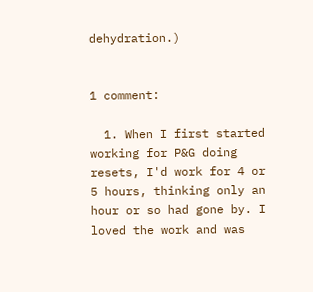dehydration.)


1 comment:

  1. When I first started working for P&G doing resets, I'd work for 4 or 5 hours, thinking only an hour or so had gone by. I loved the work and was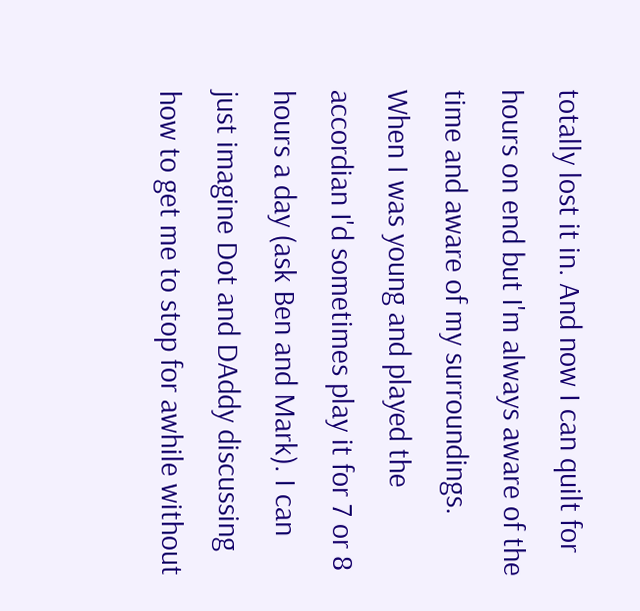totally lost it in. And now I can quilt for hours on end but I'm always aware of the time and aware of my surroundings. When I was young and played the accordian I'd sometimes play it for 7 or 8 hours a day (ask Ben and Mark). I can just imagine Dot and DAddy discussing how to get me to stop for awhile without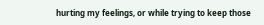hurting my feelings, or while trying to keep those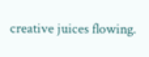creative juices flowing.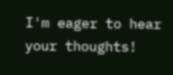I'm eager to hear your thoughts!